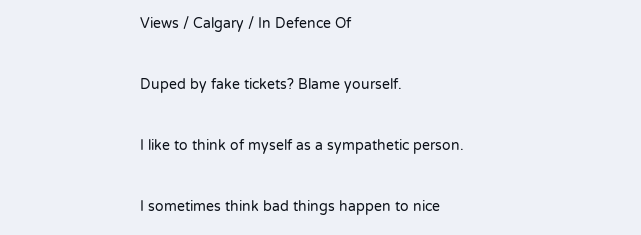Views / Calgary / In Defence Of

Duped by fake tickets? Blame yourself.

I like to think of myself as a sympathetic person.

I sometimes think bad things happen to nice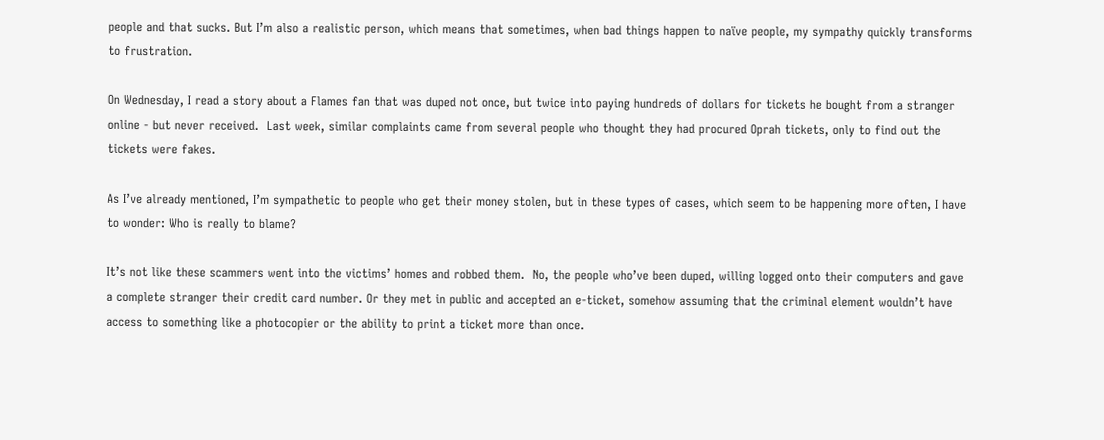people and that sucks. But I’m also a realistic person, which means that sometimes, when bad things happen to naïve people, my sympathy quickly transforms to frustration.

On Wednesday, I read a story about a Flames fan that was duped not once, but twice into paying hundreds of dollars for tickets he bought from a stranger online - but never received.  Last week, similar complaints came from several people who thought they had procured Oprah tickets, only to find out the tickets were fakes.

As I’ve already mentioned, I’m sympathetic to people who get their money stolen, but in these types of cases, which seem to be happening more often, I have to wonder: Who is really to blame?

It’s not like these scammers went into the victims’ homes and robbed them.  No, the people who’ve been duped, willing logged onto their computers and gave a complete stranger their credit card number. Or they met in public and accepted an e-ticket, somehow assuming that the criminal element wouldn’t have access to something like a photocopier or the ability to print a ticket more than once.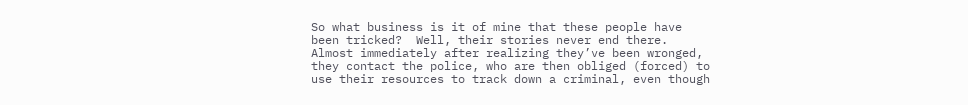So what business is it of mine that these people have been tricked?  Well, their stories never end there. Almost immediately after realizing they’ve been wronged, they contact the police, who are then obliged (forced) to use their resources to track down a criminal, even though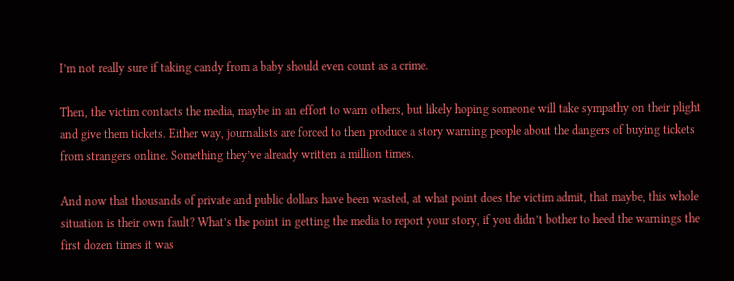I’m not really sure if taking candy from a baby should even count as a crime.

Then, the victim contacts the media, maybe in an effort to warn others, but likely hoping someone will take sympathy on their plight and give them tickets. Either way, journalists are forced to then produce a story warning people about the dangers of buying tickets from strangers online. Something they’ve already written a million times.

And now that thousands of private and public dollars have been wasted, at what point does the victim admit, that maybe, this whole situation is their own fault? What’s the point in getting the media to report your story, if you didn’t bother to heed the warnings the first dozen times it was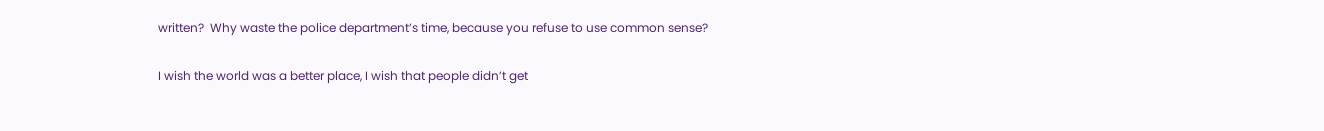written?  Why waste the police department’s time, because you refuse to use common sense?

I wish the world was a better place, I wish that people didn’t get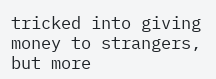tricked into giving money to strangers, but more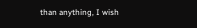than anything, I wish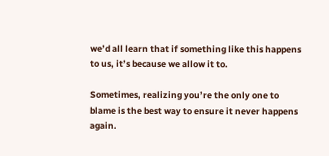we’d all learn that if something like this happens to us, it’s because we allow it to.

Sometimes, realizing you’re the only one to blame is the best way to ensure it never happens again.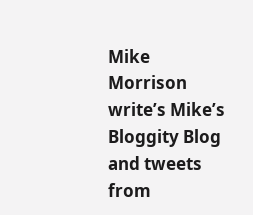Mike Morrison write’s Mike’s Bloggity Blog and tweets from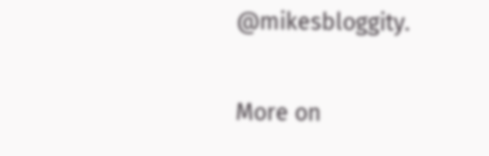@mikesbloggity.

More on